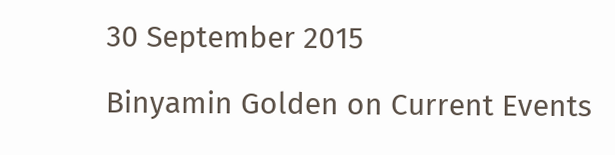30 September 2015

Binyamin Golden on Current Events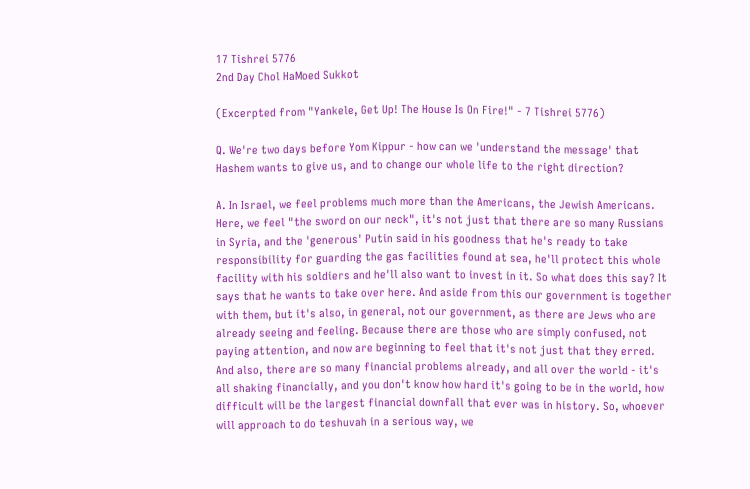17 Tishrei 5776
2nd Day Chol HaMoed Sukkot

(Excerpted from "Yankele, Get Up! The House Is On Fire!" - 7 Tishrei 5776)

Q. We're two days before Yom Kippur - how can we 'understand the message' that Hashem wants to give us, and to change our whole life to the right direction?

A. In Israel, we feel problems much more than the Americans, the Jewish Americans. Here, we feel "the sword on our neck", it's not just that there are so many Russians in Syria, and the 'generous' Putin said in his goodness that he's ready to take responsibility for guarding the gas facilities found at sea, he'll protect this whole facility with his soldiers and he'll also want to invest in it. So what does this say? It says that he wants to take over here. And aside from this our government is together with them, but it's also, in general, not our government, as there are Jews who are already seeing and feeling. Because there are those who are simply confused, not paying attention, and now are beginning to feel that it's not just that they erred. And also, there are so many financial problems already, and all over the world - it's all shaking financially, and you don't know how hard it's going to be in the world, how difficult will be the largest financial downfall that ever was in history. So, whoever will approach to do teshuvah in a serious way, we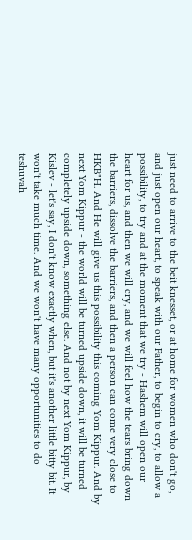just need to arrive to the beit knesset, or at home for women who don't go, and just open our heart, to speak with our Father, to begin to cry, to allow a possibility, to try and at the moment that we try - Hashem will open our heart for us, and then we will cry, and we will feel how the tears bring down the barriers, dissolve the barriers, and then a person can come very close to HKB"H. And He will give us this possibility this coming Yom Kippur. And by next Yom Kippur - the world will be turned upside down, it will be turned completely upside down, something else. And not by next Yom Kippur, by Kislev - let's say, I don't know exactly when, but it's another little bitty bit. It won't take much time. And we won't have many opportunities to do teshuvah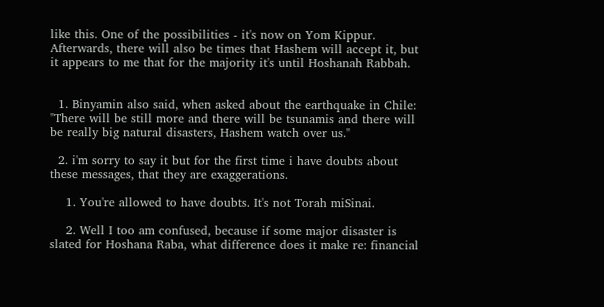like this. One of the possibilities - it's now on Yom Kippur. Afterwards, there will also be times that Hashem will accept it, but it appears to me that for the majority it's until Hoshanah Rabbah.


  1. Binyamin also said, when asked about the earthquake in Chile: "There will be still more and there will be tsunamis and there will be really big natural disasters, Hashem watch over us."

  2. i'm sorry to say it but for the first time i have doubts about these messages, that they are exaggerations.

    1. You're allowed to have doubts. It's not Torah miSinai.

    2. Well I too am confused, because if some major disaster is slated for Hoshana Raba, what difference does it make re: financial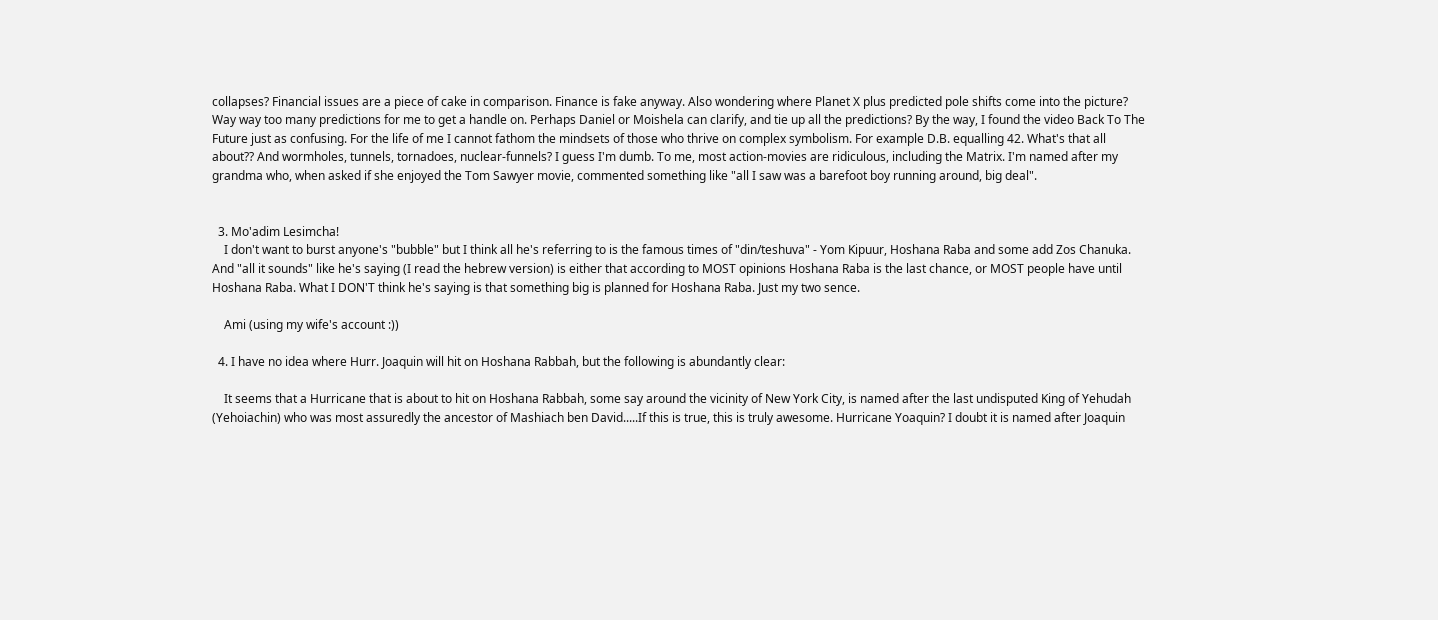collapses? Financial issues are a piece of cake in comparison. Finance is fake anyway. Also wondering where Planet X plus predicted pole shifts come into the picture? Way way too many predictions for me to get a handle on. Perhaps Daniel or Moishela can clarify, and tie up all the predictions? By the way, I found the video Back To The Future just as confusing. For the life of me I cannot fathom the mindsets of those who thrive on complex symbolism. For example D.B. equalling 42. What's that all about?? And wormholes, tunnels, tornadoes, nuclear-funnels? I guess I'm dumb. To me, most action-movies are ridiculous, including the Matrix. I'm named after my grandma who, when asked if she enjoyed the Tom Sawyer movie, commented something like "all I saw was a barefoot boy running around, big deal".


  3. Mo'adim Lesimcha!
    I don't want to burst anyone's "bubble" but I think all he's referring to is the famous times of "din/teshuva" - Yom Kipuur, Hoshana Raba and some add Zos Chanuka. And "all it sounds" like he's saying (I read the hebrew version) is either that according to MOST opinions Hoshana Raba is the last chance, or MOST people have until Hoshana Raba. What I DON'T think he's saying is that something big is planned for Hoshana Raba. Just my two sence.

    Ami (using my wife's account :))

  4. I have no idea where Hurr. Joaquin will hit on Hoshana Rabbah, but the following is abundantly clear:

    It seems that a Hurricane that is about to hit on Hoshana Rabbah, some say around the vicinity of New York City, is named after the last undisputed King of Yehudah (Yehoiachin) who was most assuredly the ancestor of Mashiach ben David.....If this is true, this is truly awesome. Hurricane Yoaquin? I doubt it is named after Joaquin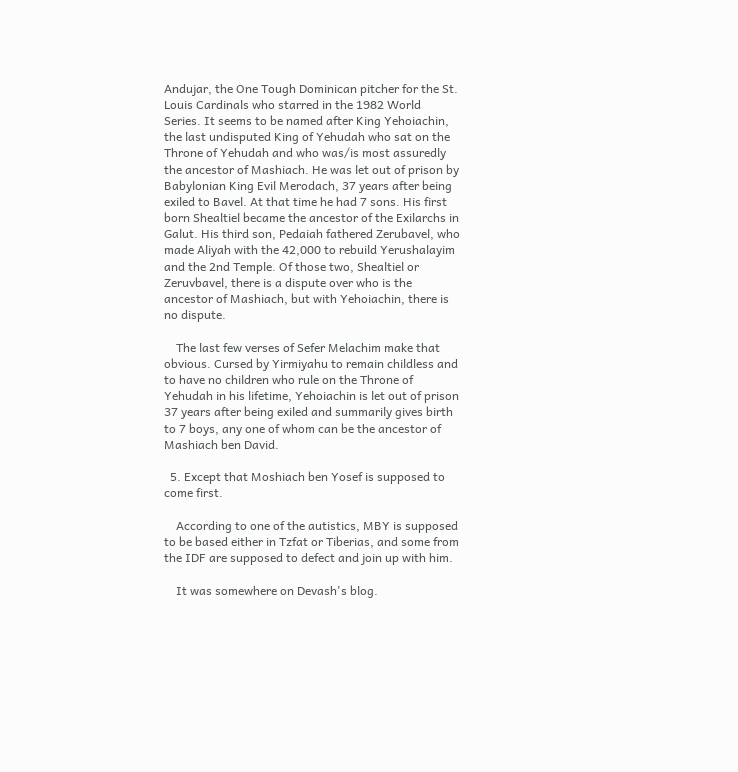Andujar, the One Tough Dominican pitcher for the St. Louis Cardinals who starred in the 1982 World Series. It seems to be named after King Yehoiachin, the last undisputed King of Yehudah who sat on the Throne of Yehudah and who was/is most assuredly the ancestor of Mashiach. He was let out of prison by Babylonian King Evil Merodach, 37 years after being exiled to Bavel. At that time he had 7 sons. His first born Shealtiel became the ancestor of the Exilarchs in Galut. His third son, Pedaiah fathered Zerubavel, who made Aliyah with the 42,000 to rebuild Yerushalayim and the 2nd Temple. Of those two, Shealtiel or Zeruvbavel, there is a dispute over who is the ancestor of Mashiach, but with Yehoiachin, there is no dispute.

    The last few verses of Sefer Melachim make that obvious. Cursed by Yirmiyahu to remain childless and to have no children who rule on the Throne of Yehudah in his lifetime, Yehoiachin is let out of prison 37 years after being exiled and summarily gives birth to 7 boys, any one of whom can be the ancestor of Mashiach ben David.

  5. Except that Moshiach ben Yosef is supposed to come first.

    According to one of the autistics, MBY is supposed to be based either in Tzfat or Tiberias, and some from the IDF are supposed to defect and join up with him.

    It was somewhere on Devash's blog.